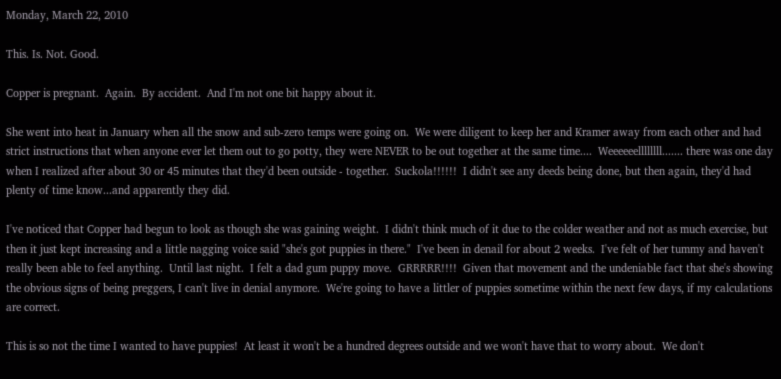Monday, March 22, 2010

This. Is. Not. Good.

Copper is pregnant.  Again.  By accident.  And I'm not one bit happy about it.

She went into heat in January when all the snow and sub-zero temps were going on.  We were diligent to keep her and Kramer away from each other and had strict instructions that when anyone ever let them out to go potty, they were NEVER to be out together at the same time....  Weeeeeellllllll....... there was one day when I realized after about 30 or 45 minutes that they'd been outside - together.  Suckola!!!!!!  I didn't see any deeds being done, but then again, they'd had plenty of time know...and apparently they did.

I've noticed that Copper had begun to look as though she was gaining weight.  I didn't think much of it due to the colder weather and not as much exercise, but then it just kept increasing and a little nagging voice said "she's got puppies in there."  I've been in denail for about 2 weeks.  I've felt of her tummy and haven't really been able to feel anything.  Until last night.  I felt a dad gum puppy move.  GRRRRR!!!!  Given that movement and the undeniable fact that she's showing the obvious signs of being preggers, I can't live in denial anymore.  We're going to have a littler of puppies sometime within the next few days, if my calculations are correct.

This is so not the time I wanted to have puppies!  At least it won't be a hundred degrees outside and we won't have that to worry about.  We don't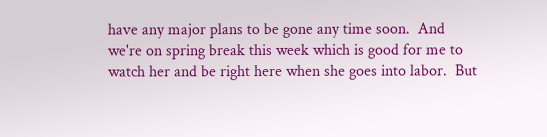have any major plans to be gone any time soon.  And we're on spring break this week which is good for me to watch her and be right here when she goes into labor.  But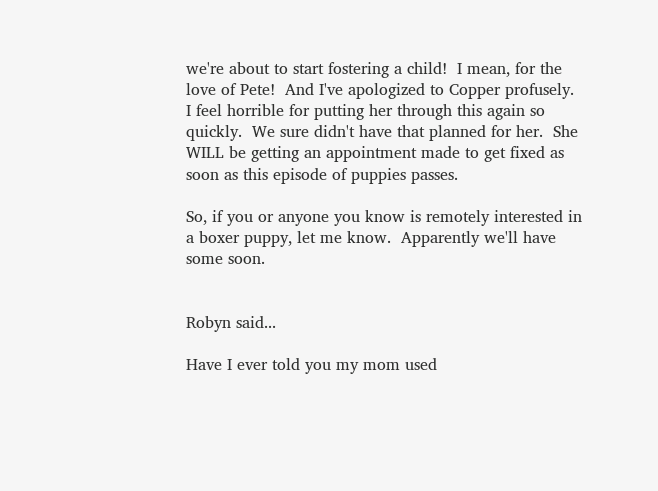we're about to start fostering a child!  I mean, for the love of Pete!  And I've apologized to Copper profusely.  I feel horrible for putting her through this again so quickly.  We sure didn't have that planned for her.  She WILL be getting an appointment made to get fixed as soon as this episode of puppies passes.

So, if you or anyone you know is remotely interested in a boxer puppy, let me know.  Apparently we'll have some soon.


Robyn said...

Have I ever told you my mom used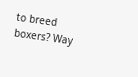to breed boxers? Way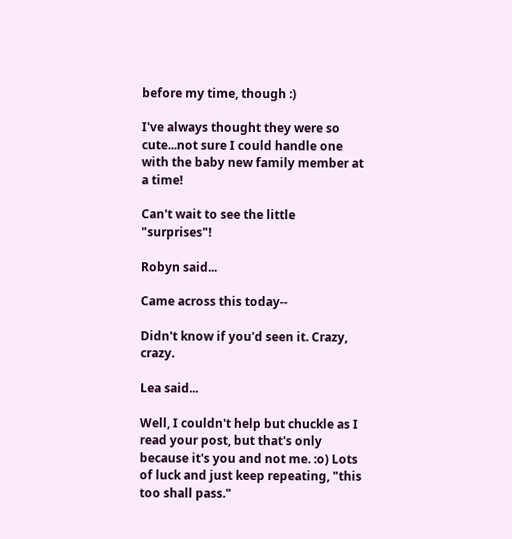before my time, though :)

I've always thought they were so cute...not sure I could handle one with the baby new family member at a time!

Can't wait to see the little "surprises"!

Robyn said...

Came across this today--

Didn't know if you'd seen it. Crazy, crazy.

Lea said...

Well, I couldn't help but chuckle as I read your post, but that's only because it's you and not me. :o) Lots of luck and just keep repeating, "this too shall pass."